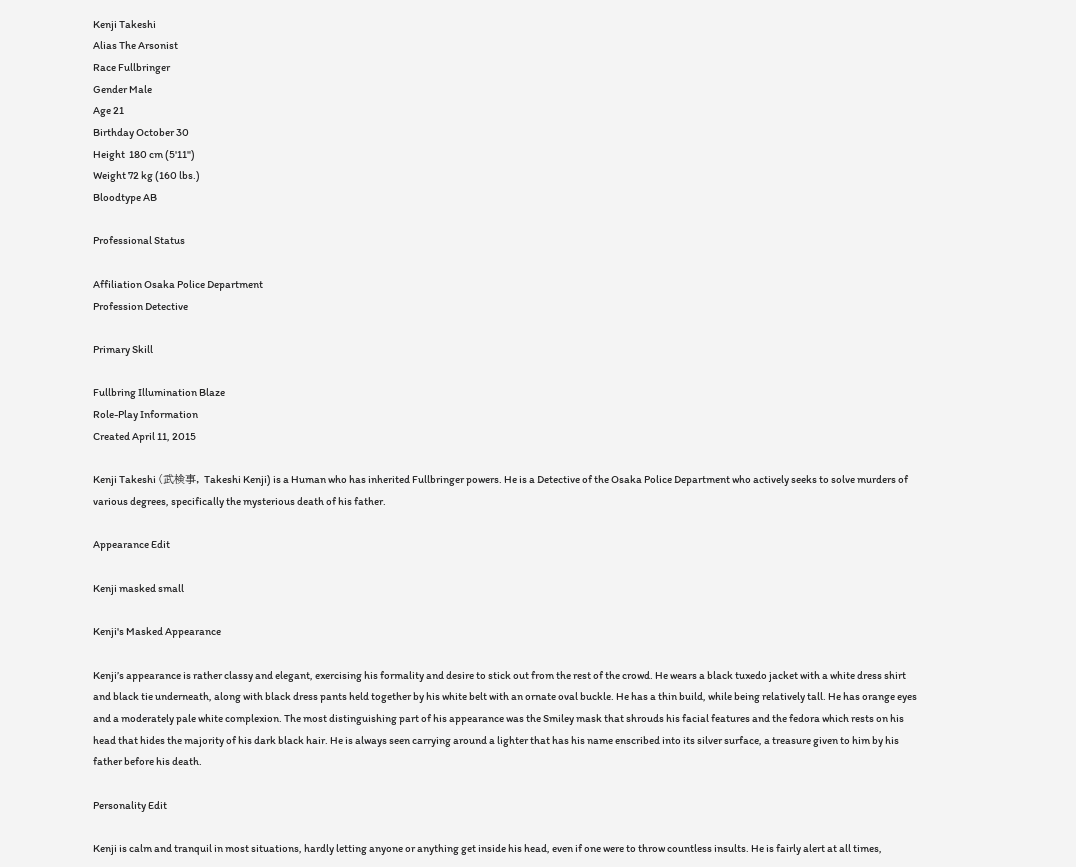Kenji Takeshi
Alias The Arsonist
Race Fullbringer
Gender Male
Age 21
Birthday October 30
Height  180 cm (5'11")
Weight 72 kg (160 lbs.)
Bloodtype AB

Professional Status

Affiliation Osaka Police Department
Profession Detective

Primary Skill

Fullbring Illumination Blaze
Role-Play Information
Created April 11, 2015

Kenji Takeshi (武検事, Takeshi Kenji) is a Human who has inherited Fullbringer powers. He is a Detective of the Osaka Police Department who actively seeks to solve murders of various degrees, specifically the mysterious death of his father.

Appearance Edit

Kenji masked small

Kenji's Masked Appearance

Kenji’s appearance is rather classy and elegant, exercising his formality and desire to stick out from the rest of the crowd. He wears a black tuxedo jacket with a white dress shirt and black tie underneath, along with black dress pants held together by his white belt with an ornate oval buckle. He has a thin build, while being relatively tall. He has orange eyes and a moderately pale white complexion. The most distinguishing part of his appearance was the Smiley mask that shrouds his facial features and the fedora which rests on his head that hides the majority of his dark black hair. He is always seen carrying around a lighter that has his name enscribed into its silver surface, a treasure given to him by his father before his death.

Personality Edit

Kenji is calm and tranquil in most situations, hardly letting anyone or anything get inside his head, even if one were to throw countless insults. He is fairly alert at all times,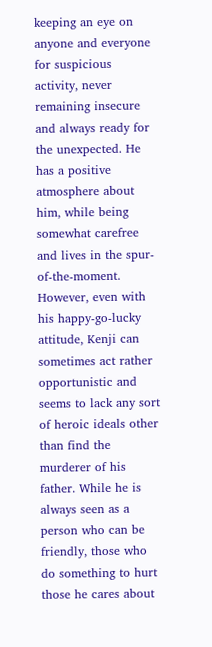keeping an eye on anyone and everyone for suspicious activity, never remaining insecure and always ready for the unexpected. He has a positive atmosphere about him, while being somewhat carefree and lives in the spur-of-the-moment. However, even with his happy-go-lucky attitude, Kenji can sometimes act rather opportunistic and seems to lack any sort of heroic ideals other than find the murderer of his father. While he is always seen as a person who can be friendly, those who do something to hurt those he cares about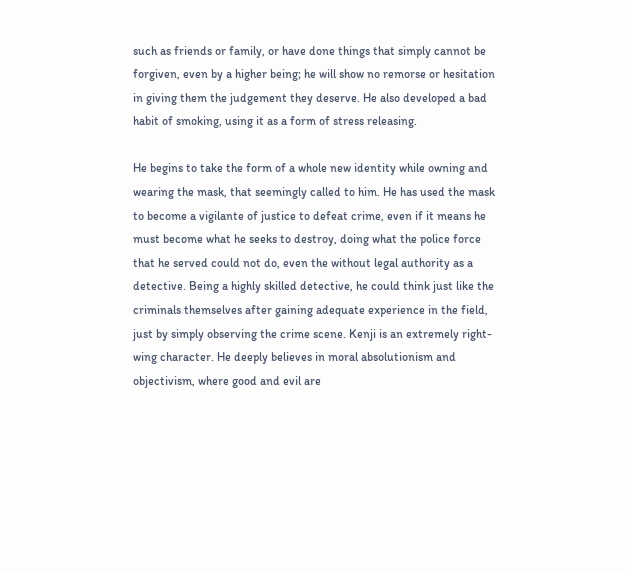such as friends or family, or have done things that simply cannot be forgiven, even by a higher being; he will show no remorse or hesitation in giving them the judgement they deserve. He also developed a bad habit of smoking, using it as a form of stress releasing.

He begins to take the form of a whole new identity while owning and wearing the mask, that seemingly called to him. He has used the mask to become a vigilante of justice to defeat crime, even if it means he must become what he seeks to destroy, doing what the police force that he served could not do, even the without legal authority as a detective. Being a highly skilled detective, he could think just like the criminals themselves after gaining adequate experience in the field, just by simply observing the crime scene. Kenji is an extremely right-wing character. He deeply believes in moral absolutionism and objectivism, where good and evil are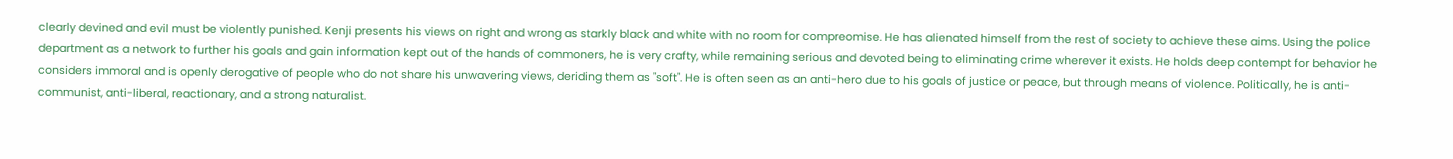clearly devined and evil must be violently punished. Kenji presents his views on right and wrong as starkly black and white with no room for compreomise. He has alienated himself from the rest of society to achieve these aims. Using the police department as a network to further his goals and gain information kept out of the hands of commoners, he is very crafty, while remaining serious and devoted being to eliminating crime wherever it exists. He holds deep contempt for behavior he considers immoral and is openly derogative of people who do not share his unwavering views, deriding them as "soft". He is often seen as an anti-hero due to his goals of justice or peace, but through means of violence. Politically, he is anti-communist, anti-liberal, reactionary, and a strong naturalist.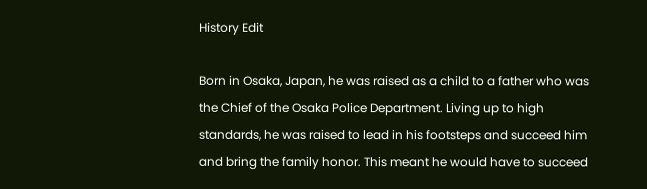History Edit

Born in Osaka, Japan, he was raised as a child to a father who was the Chief of the Osaka Police Department. Living up to high standards, he was raised to lead in his footsteps and succeed him and bring the family honor. This meant he would have to succeed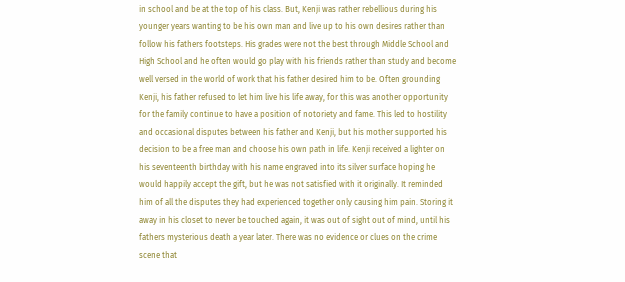in school and be at the top of his class. But, Kenji was rather rebellious during his younger years wanting to be his own man and live up to his own desires rather than follow his fathers footsteps. His grades were not the best through Middle School and High School and he often would go play with his friends rather than study and become well versed in the world of work that his father desired him to be. Often grounding Kenji, his father refused to let him live his life away, for this was another opportunity for the family continue to have a position of notoriety and fame. This led to hostility and occasional disputes between his father and Kenji, but his mother supported his decision to be a free man and choose his own path in life. Kenji received a lighter on his seventeenth birthday with his name engraved into its silver surface hoping he would happily accept the gift, but he was not satisfied with it originally. It reminded him of all the disputes they had experienced together only causing him pain. Storing it away in his closet to never be touched again, it was out of sight out of mind, until his fathers mysterious death a year later. There was no evidence or clues on the crime scene that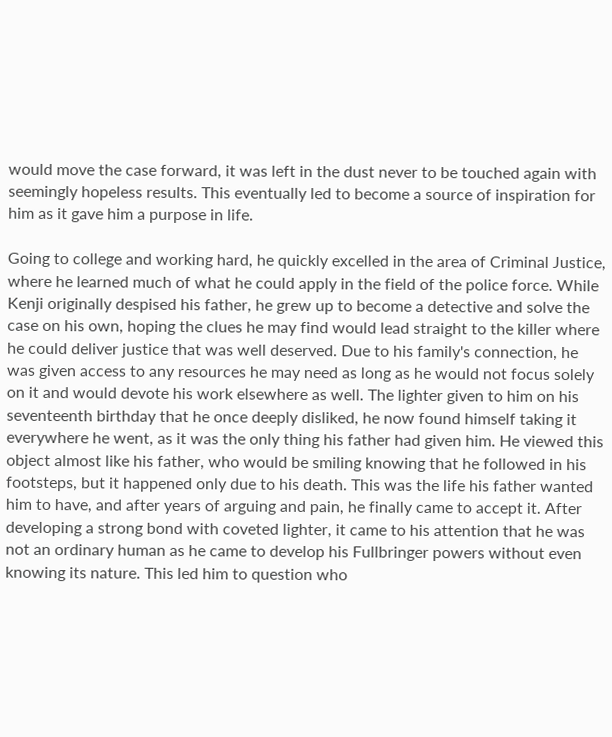would move the case forward, it was left in the dust never to be touched again with seemingly hopeless results. This eventually led to become a source of inspiration for him as it gave him a purpose in life.

Going to college and working hard, he quickly excelled in the area of Criminal Justice, where he learned much of what he could apply in the field of the police force. While Kenji originally despised his father, he grew up to become a detective and solve the case on his own, hoping the clues he may find would lead straight to the killer where he could deliver justice that was well deserved. Due to his family's connection, he was given access to any resources he may need as long as he would not focus solely on it and would devote his work elsewhere as well. The lighter given to him on his seventeenth birthday that he once deeply disliked, he now found himself taking it everywhere he went, as it was the only thing his father had given him. He viewed this object almost like his father, who would be smiling knowing that he followed in his footsteps, but it happened only due to his death. This was the life his father wanted him to have, and after years of arguing and pain, he finally came to accept it. After developing a strong bond with coveted lighter, it came to his attention that he was not an ordinary human as he came to develop his Fullbringer powers without even knowing its nature. This led him to question who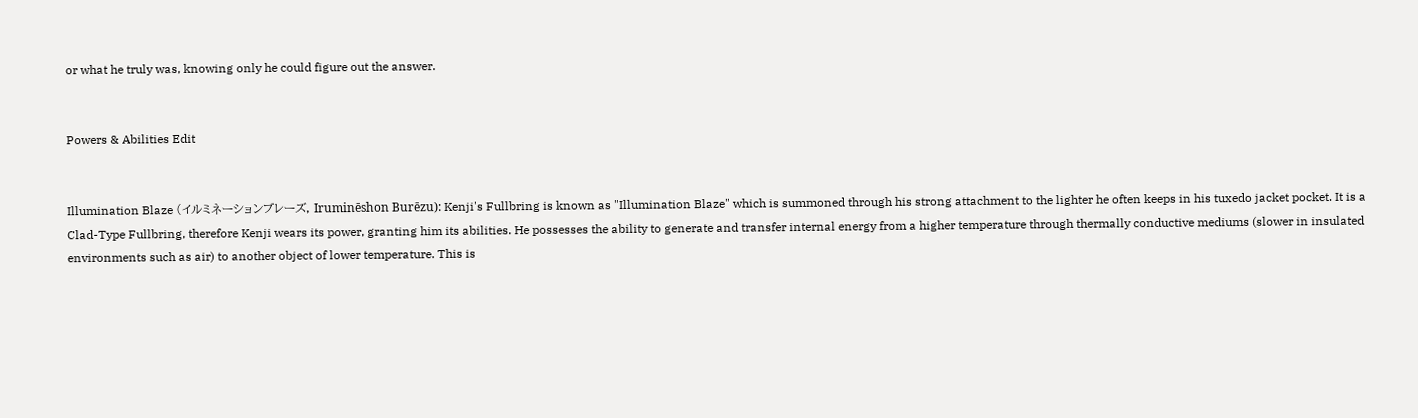or what he truly was, knowing only he could figure out the answer.


Powers & Abilities Edit


Illumination Blaze (イルミネーションブレーズ, Iruminēshon Burēzu): Kenji's Fullbring is known as "Illumination Blaze" which is summoned through his strong attachment to the lighter he often keeps in his tuxedo jacket pocket. It is a Clad-Type Fullbring, therefore Kenji wears its power, granting him its abilities. He possesses the ability to generate and transfer internal energy from a higher temperature through thermally conductive mediums (slower in insulated environments such as air) to another object of lower temperature. This is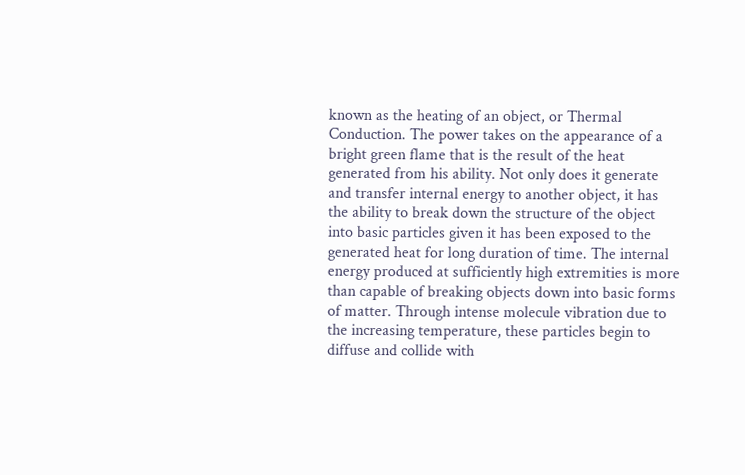known as the heating of an object, or Thermal Conduction. The power takes on the appearance of a bright green flame that is the result of the heat generated from his ability. Not only does it generate and transfer internal energy to another object, it has the ability to break down the structure of the object into basic particles given it has been exposed to the generated heat for long duration of time. The internal energy produced at sufficiently high extremities is more than capable of breaking objects down into basic forms of matter. Through intense molecule vibration due to the increasing temperature, these particles begin to diffuse and collide with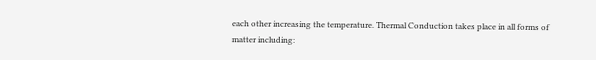each other increasing the temperature. Thermal Conduction takes place in all forms of matter including: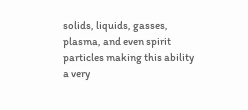solids, liquids, gasses, plasma, and even spirit particles making this ability a very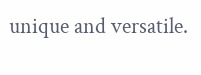unique and versatile.